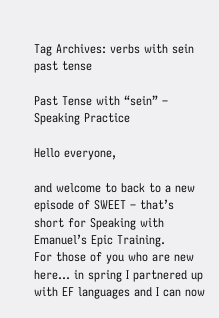Tag Archives: verbs with sein past tense

Past Tense with “sein” – Speaking Practice

Hello everyone,

and welcome to back to a new episode of SWEET – that’s short for Speaking with Emanuel’s Epic Training.
For those of you who are new here… in spring I partnered up with EF languages and I can now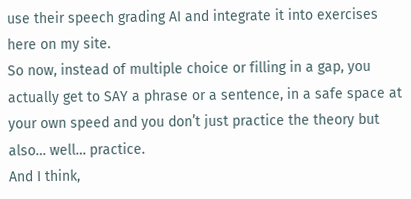use their speech grading AI and integrate it into exercises here on my site.
So now, instead of multiple choice or filling in a gap, you actually get to SAY a phrase or a sentence, in a safe space at your own speed and you don’t just practice the theory but also… well… practice.
And I think,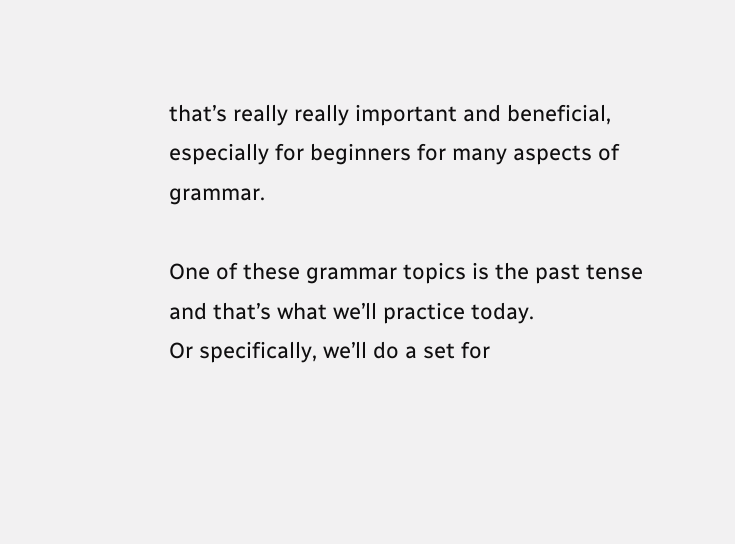that’s really really important and beneficial, especially for beginners for many aspects of grammar.

One of these grammar topics is the past tense and that’s what we’ll practice today.
Or specifically, we’ll do a set for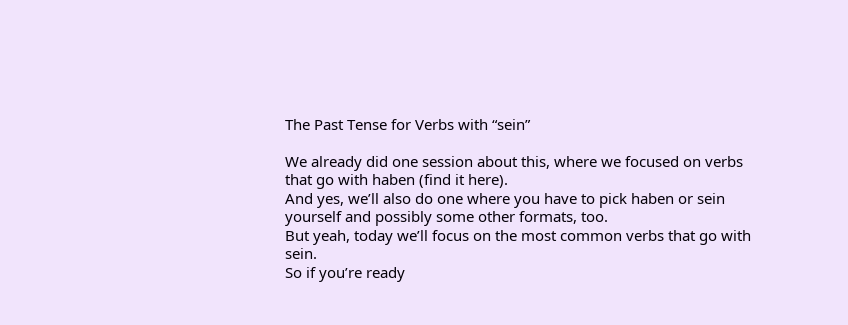The Past Tense for Verbs with “sein”

We already did one session about this, where we focused on verbs that go with haben (find it here).
And yes, we’ll also do one where you have to pick haben or sein yourself and possibly some other formats, too.
But yeah, today we’ll focus on the most common verbs that go with sein.
So if you’re ready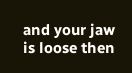and your jaw is loose then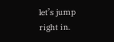let’s jump right in.